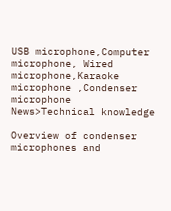USB microphone,Computer microphone, Wired microphone,Karaoke microphone ,Condenser microphone
News>Technical knowledge

Overview of condenser microphones and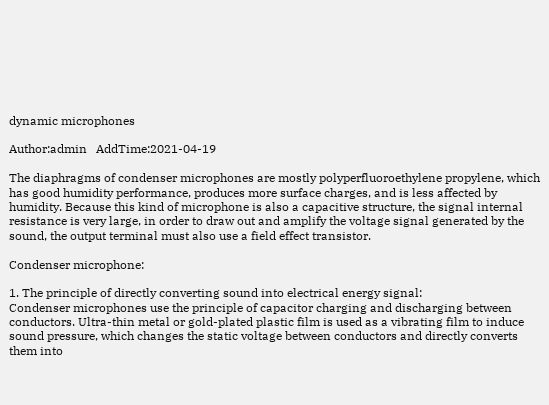dynamic microphones

Author:admin   AddTime:2021-04-19

The diaphragms of condenser microphones are mostly polyperfluoroethylene propylene, which has good humidity performance, produces more surface charges, and is less affected by humidity. Because this kind of microphone is also a capacitive structure, the signal internal resistance is very large, in order to draw out and amplify the voltage signal generated by the sound, the output terminal must also use a field effect transistor.

Condenser microphone:

1. The principle of directly converting sound into electrical energy signal:
Condenser microphones use the principle of capacitor charging and discharging between conductors. Ultra-thin metal or gold-plated plastic film is used as a vibrating film to induce sound pressure, which changes the static voltage between conductors and directly converts them into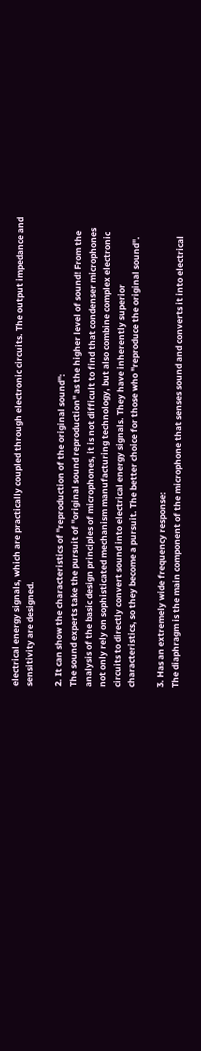electrical energy signals, which are practically coupled through electronic circuits. The output impedance and sensitivity are designed.

2. It can show the characteristics of "reproduction of the original sound":
The sound experts take the pursuit of "original sound reproduction" as the higher level of sound! From the analysis of the basic design principles of microphones, it is not difficult to find that condenser microphones not only rely on sophisticated mechanism manufacturing technology, but also combine complex electronic circuits to directly convert sound into electrical energy signals. They have inherently superior characteristics, so they become a pursuit. The better choice for those who "reproduce the original sound".

3. Has an extremely wide frequency response:
The diaphragm is the main component of the microphone that senses sound and converts it into electrical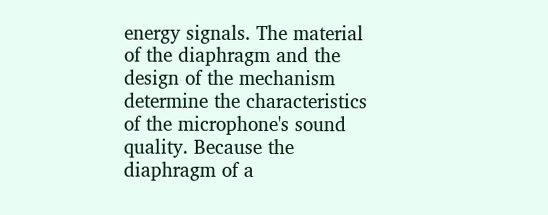energy signals. The material of the diaphragm and the design of the mechanism determine the characteristics of the microphone's sound quality. Because the diaphragm of a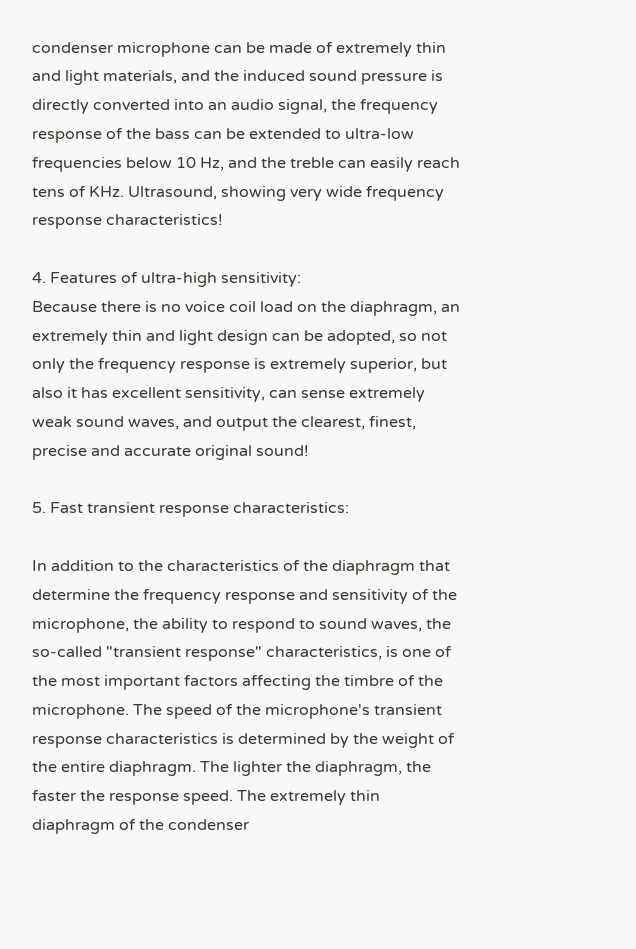condenser microphone can be made of extremely thin and light materials, and the induced sound pressure is directly converted into an audio signal, the frequency response of the bass can be extended to ultra-low frequencies below 10 Hz, and the treble can easily reach tens of KHz. Ultrasound, showing very wide frequency response characteristics!

4. Features of ultra-high sensitivity:
Because there is no voice coil load on the diaphragm, an extremely thin and light design can be adopted, so not only the frequency response is extremely superior, but also it has excellent sensitivity, can sense extremely weak sound waves, and output the clearest, finest, precise and accurate original sound!

5. Fast transient response characteristics:

In addition to the characteristics of the diaphragm that determine the frequency response and sensitivity of the microphone, the ability to respond to sound waves, the so-called "transient response" characteristics, is one of the most important factors affecting the timbre of the microphone. The speed of the microphone's transient response characteristics is determined by the weight of the entire diaphragm. The lighter the diaphragm, the faster the response speed. The extremely thin diaphragm of the condenser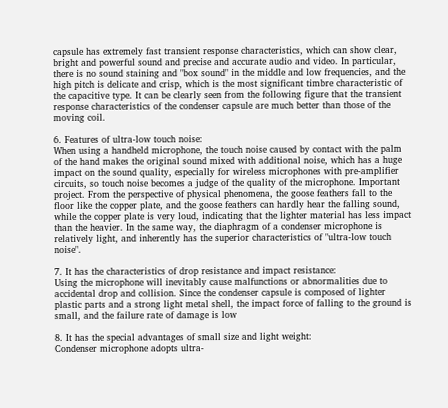capsule has extremely fast transient response characteristics, which can show clear, bright and powerful sound and precise and accurate audio and video. In particular, there is no sound staining and "box sound" in the middle and low frequencies, and the high pitch is delicate and crisp, which is the most significant timbre characteristic of the capacitive type. It can be clearly seen from the following figure that the transient response characteristics of the condenser capsule are much better than those of the moving coil.

6. Features of ultra-low touch noise:
When using a handheld microphone, the touch noise caused by contact with the palm of the hand makes the original sound mixed with additional noise, which has a huge impact on the sound quality, especially for wireless microphones with pre-amplifier circuits, so touch noise becomes a judge of the quality of the microphone. Important project. From the perspective of physical phenomena, the goose feathers fall to the floor like the copper plate, and the goose feathers can hardly hear the falling sound, while the copper plate is very loud, indicating that the lighter material has less impact than the heavier. In the same way, the diaphragm of a condenser microphone is relatively light, and inherently has the superior characteristics of "ultra-low touch noise".

7. It has the characteristics of drop resistance and impact resistance:
Using the microphone will inevitably cause malfunctions or abnormalities due to accidental drop and collision. Since the condenser capsule is composed of lighter plastic parts and a strong light metal shell, the impact force of falling to the ground is small, and the failure rate of damage is low

8. It has the special advantages of small size and light weight:
Condenser microphone adopts ultra-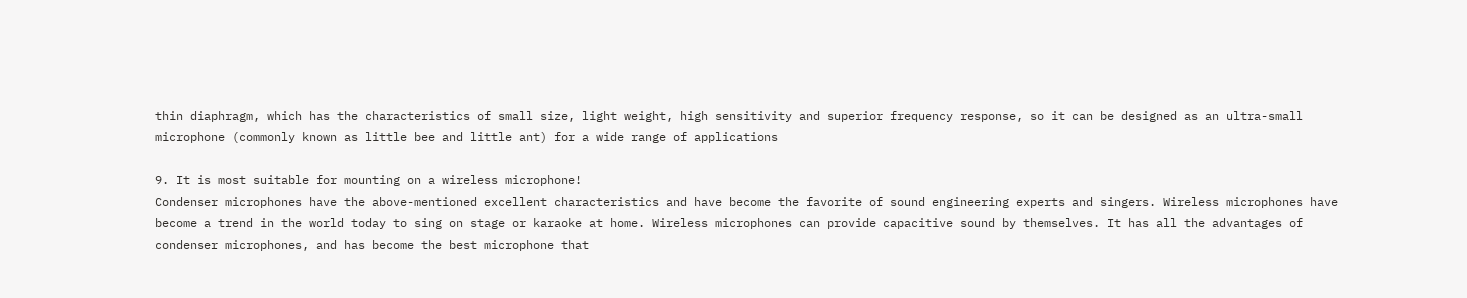thin diaphragm, which has the characteristics of small size, light weight, high sensitivity and superior frequency response, so it can be designed as an ultra-small microphone (commonly known as little bee and little ant) for a wide range of applications

9. It is most suitable for mounting on a wireless microphone!
Condenser microphones have the above-mentioned excellent characteristics and have become the favorite of sound engineering experts and singers. Wireless microphones have become a trend in the world today to sing on stage or karaoke at home. Wireless microphones can provide capacitive sound by themselves. It has all the advantages of condenser microphones, and has become the best microphone that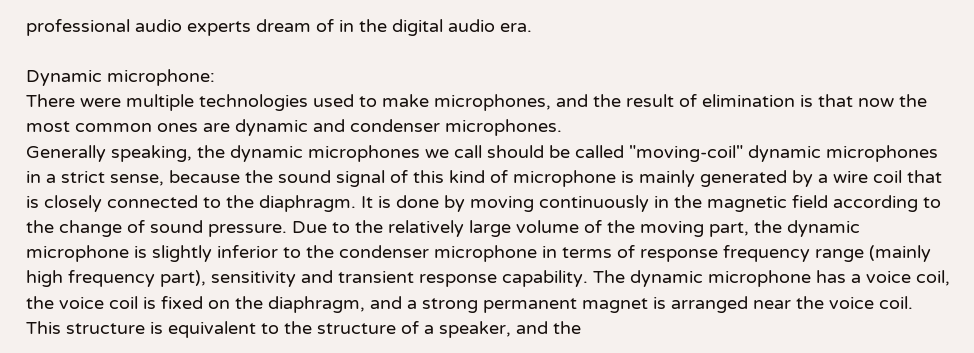professional audio experts dream of in the digital audio era.

Dynamic microphone:
There were multiple technologies used to make microphones, and the result of elimination is that now the most common ones are dynamic and condenser microphones.
Generally speaking, the dynamic microphones we call should be called "moving-coil" dynamic microphones in a strict sense, because the sound signal of this kind of microphone is mainly generated by a wire coil that is closely connected to the diaphragm. It is done by moving continuously in the magnetic field according to the change of sound pressure. Due to the relatively large volume of the moving part, the dynamic microphone is slightly inferior to the condenser microphone in terms of response frequency range (mainly high frequency part), sensitivity and transient response capability. The dynamic microphone has a voice coil, the voice coil is fixed on the diaphragm, and a strong permanent magnet is arranged near the voice coil. This structure is equivalent to the structure of a speaker, and the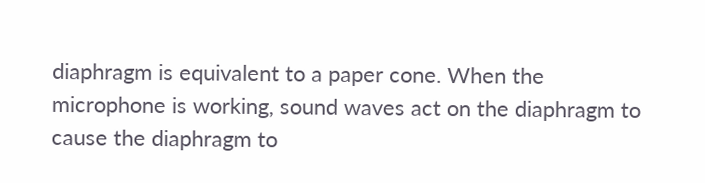diaphragm is equivalent to a paper cone. When the microphone is working, sound waves act on the diaphragm to cause the diaphragm to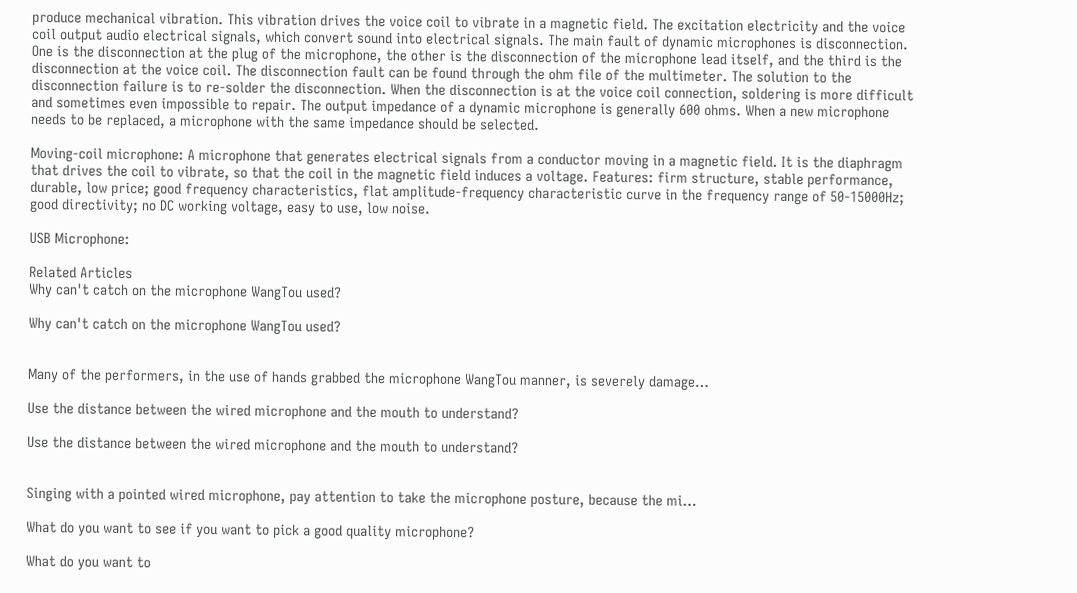produce mechanical vibration. This vibration drives the voice coil to vibrate in a magnetic field. The excitation electricity and the voice coil output audio electrical signals, which convert sound into electrical signals. The main fault of dynamic microphones is disconnection. One is the disconnection at the plug of the microphone, the other is the disconnection of the microphone lead itself, and the third is the disconnection at the voice coil. The disconnection fault can be found through the ohm file of the multimeter. The solution to the disconnection failure is to re-solder the disconnection. When the disconnection is at the voice coil connection, soldering is more difficult and sometimes even impossible to repair. The output impedance of a dynamic microphone is generally 600 ohms. When a new microphone needs to be replaced, a microphone with the same impedance should be selected.

Moving-coil microphone: A microphone that generates electrical signals from a conductor moving in a magnetic field. It is the diaphragm that drives the coil to vibrate, so that the coil in the magnetic field induces a voltage. Features: firm structure, stable performance, durable, low price; good frequency characteristics, flat amplitude-frequency characteristic curve in the frequency range of 50-15000Hz; good directivity; no DC working voltage, easy to use, low noise.

USB Microphone:

Related Articles
Why can't catch on the microphone WangTou used?

Why can't catch on the microphone WangTou used?


Many of the performers, in the use of hands grabbed the microphone WangTou manner, is severely damage…

Use the distance between the wired microphone and the mouth to understand?

Use the distance between the wired microphone and the mouth to understand?


Singing with a pointed wired microphone, pay attention to take the microphone posture, because the mi…

What do you want to see if you want to pick a good quality microphone?

What do you want to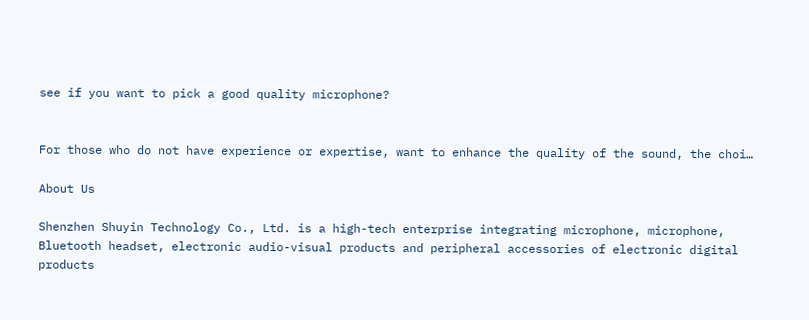see if you want to pick a good quality microphone?


For those who do not have experience or expertise, want to enhance the quality of the sound, the choi…

About Us

Shenzhen Shuyin Technology Co., Ltd. is a high-tech enterprise integrating microphone, microphone, Bluetooth headset, electronic audio-visual products and peripheral accessories of electronic digital products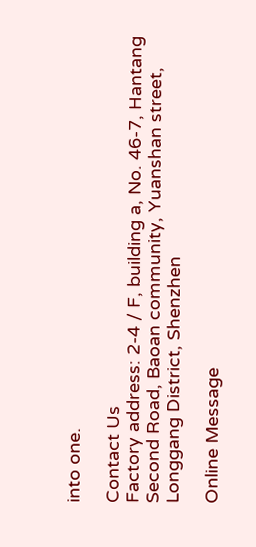into one.

Contact Us
Factory address: 2-4 / F, building a, No. 46-7, Hantang Second Road, Baoan community, Yuanshan street, Longgang District, Shenzhen

Online Message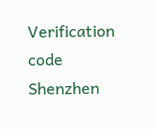Verification code
Shenzhen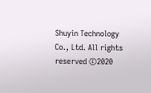Shuyin Technology Co., Ltd. All rights reserved ©2020